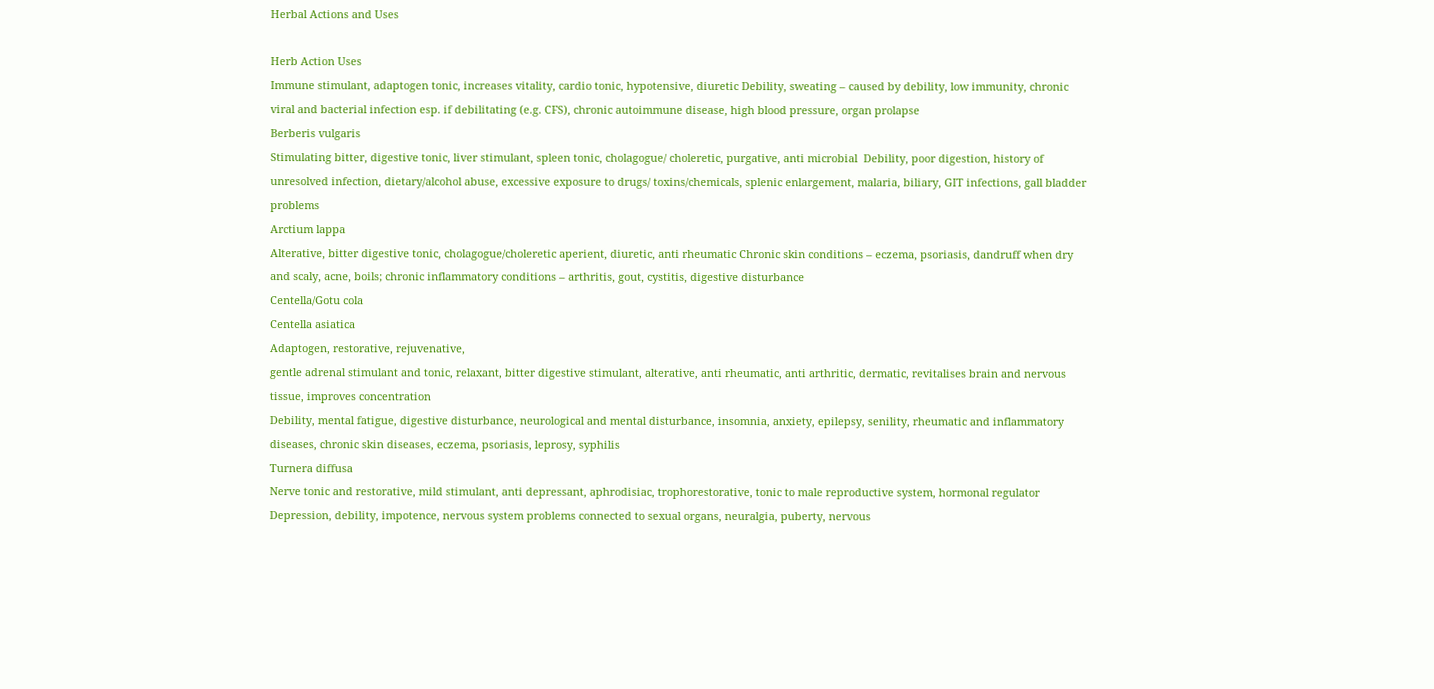Herbal Actions and Uses

Herb Action Uses
Immune stimulant, adaptogen tonic, increases vitality, cardio tonic, hypotensive, diuretic Debility, sweating – caused by debility, low immunity, chronic viral and bacterial infection esp. if debilitating (e.g. CFS), chronic autoimmune disease, high blood pressure, organ prolapse
Berberis vulgaris
Stimulating bitter, digestive tonic, liver stimulant, spleen tonic, cholagogue/ choleretic, purgative, anti microbial  Debility, poor digestion, history of unresolved infection, dietary/alcohol abuse, excessive exposure to drugs/ toxins/chemicals, splenic enlargement, malaria, biliary, GIT infections, gall bladder problems
Arctium lappa
Alterative, bitter digestive tonic, cholagogue/choleretic aperient, diuretic, anti rheumatic Chronic skin conditions – eczema, psoriasis, dandruff when dry and scaly, acne, boils; chronic inflammatory conditions – arthritis, gout, cystitis, digestive disturbance
Centella/Gotu cola
Centella asiatica
Adaptogen, restorative, rejuvenative,
gentle adrenal stimulant and tonic, relaxant, bitter digestive stimulant, alterative, anti rheumatic, anti arthritic, dermatic, revitalises brain and nervous tissue, improves concentration
Debility, mental fatigue, digestive disturbance, neurological and mental disturbance, insomnia, anxiety, epilepsy, senility, rheumatic and inflammatory diseases, chronic skin diseases, eczema, psoriasis, leprosy, syphilis
Turnera diffusa
Nerve tonic and restorative, mild stimulant, anti depressant, aphrodisiac, trophorestorative, tonic to male reproductive system, hormonal regulator Depression, debility, impotence, nervous system problems connected to sexual organs, neuralgia, puberty, nervous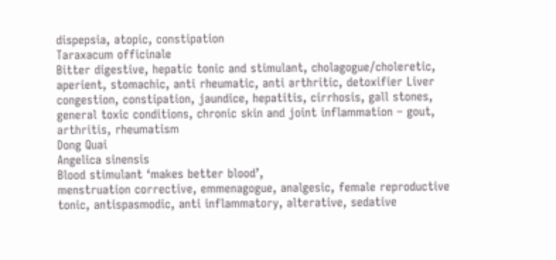dispepsia, atopic, constipation
Taraxacum officinale
Bitter digestive, hepatic tonic and stimulant, cholagogue/choleretic, aperient, stomachic, anti rheumatic, anti arthritic, detoxifier Liver congestion, constipation, jaundice, hepatitis, cirrhosis, gall stones, general toxic conditions, chronic skin and joint inflammation – gout, arthritis, rheumatism
Dong Quai
Angelica sinensis
Blood stimulant ‘makes better blood’,
menstruation corrective, emmenagogue, analgesic, female reproductive tonic, antispasmodic, anti inflammatory, alterative, sedative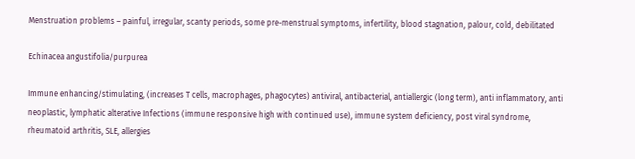Menstruation problems – painful, irregular, scanty periods, some pre-menstrual symptoms, infertility, blood stagnation, palour, cold, debilitated

Echinacea angustifolia/purpurea

Immune enhancing/stimulating, (increases T cells, macrophages, phagocytes) antiviral, antibacterial, antiallergic (long term), anti inflammatory, anti neoplastic, lymphatic alterative Infections (immune responsive high with continued use), immune system deficiency, post viral syndrome, rheumatoid arthritis, SLE, allergies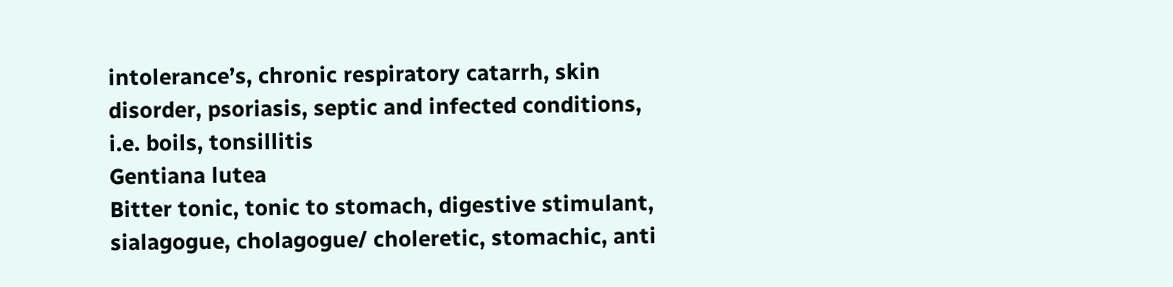intolerance’s, chronic respiratory catarrh, skin disorder, psoriasis, septic and infected conditions, i.e. boils, tonsillitis
Gentiana lutea
Bitter tonic, tonic to stomach, digestive stimulant, sialagogue, cholagogue/ choleretic, stomachic, anti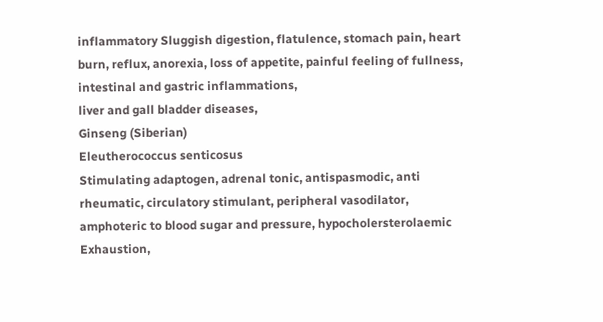inflammatory Sluggish digestion, flatulence, stomach pain, heart burn, reflux, anorexia, loss of appetite, painful feeling of fullness,
intestinal and gastric inflammations,
liver and gall bladder diseases,
Ginseng (Siberian)
Eleutherococcus senticosus
Stimulating adaptogen, adrenal tonic, antispasmodic, anti rheumatic, circulatory stimulant, peripheral vasodilator, amphoteric to blood sugar and pressure, hypocholersterolaemic Exhaustion,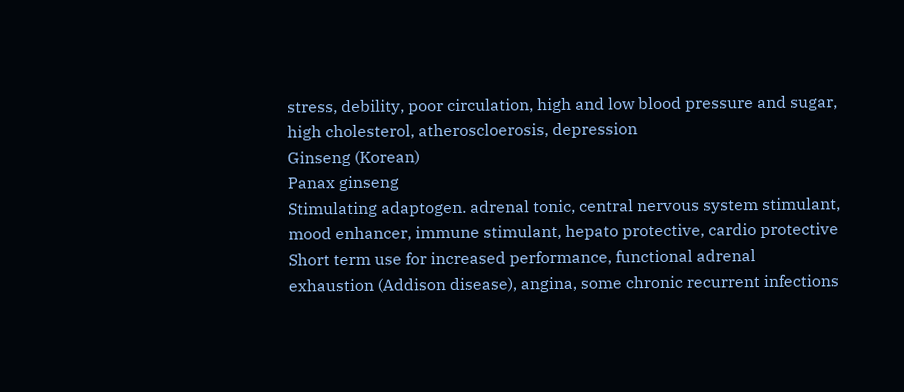stress, debility, poor circulation, high and low blood pressure and sugar, high cholesterol, atheroscloerosis, depression
Ginseng (Korean)
Panax ginseng
Stimulating adaptogen. adrenal tonic, central nervous system stimulant, mood enhancer, immune stimulant, hepato protective, cardio protective Short term use for increased performance, functional adrenal exhaustion (Addison disease), angina, some chronic recurrent infections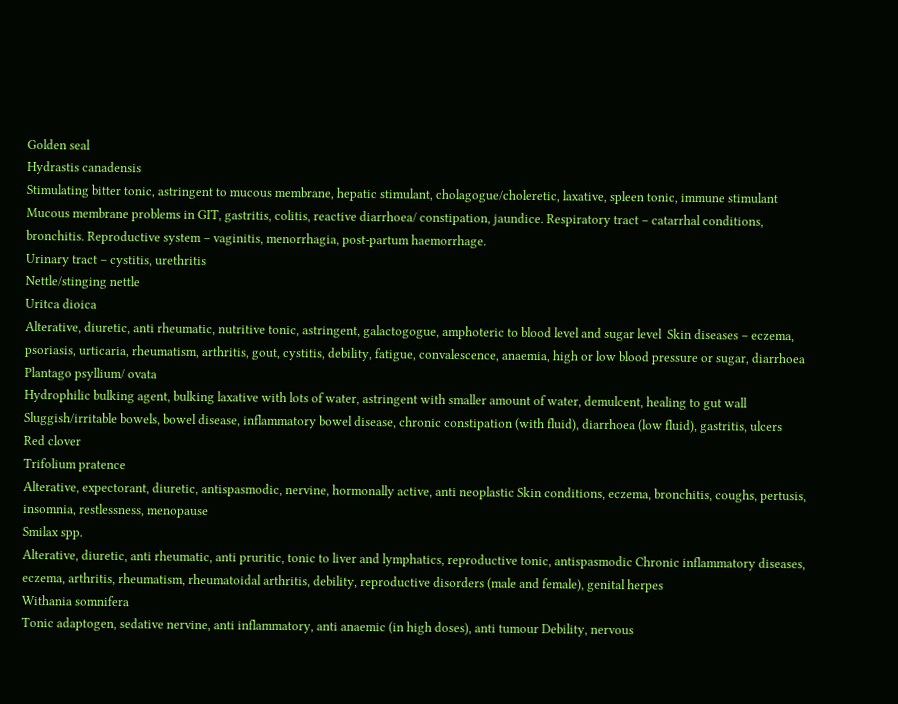Golden seal
Hydrastis canadensis
Stimulating bitter tonic, astringent to mucous membrane, hepatic stimulant, cholagogue/choleretic, laxative, spleen tonic, immune stimulant Mucous membrane problems in GIT, gastritis, colitis, reactive diarrhoea/ constipation, jaundice. Respiratory tract – catarrhal conditions, bronchitis. Reproductive system – vaginitis, menorrhagia, post-partum haemorrhage.
Urinary tract – cystitis, urethritis
Nettle/stinging nettle
Uritca dioica
Alterative, diuretic, anti rheumatic, nutritive tonic, astringent, galactogogue, amphoteric to blood level and sugar level  Skin diseases – eczema, psoriasis, urticaria, rheumatism, arthritis, gout, cystitis, debility, fatigue, convalescence, anaemia, high or low blood pressure or sugar, diarrhoea
Plantago psyllium/ ovata
Hydrophilic bulking agent, bulking laxative with lots of water, astringent with smaller amount of water, demulcent, healing to gut wall Sluggish/irritable bowels, bowel disease, inflammatory bowel disease, chronic constipation (with fluid), diarrhoea (low fluid), gastritis, ulcers
Red clover
Trifolium pratence
Alterative, expectorant, diuretic, antispasmodic, nervine, hormonally active, anti neoplastic Skin conditions, eczema, bronchitis, coughs, pertusis, insomnia, restlessness, menopause
Smilax spp.
Alterative, diuretic, anti rheumatic, anti pruritic, tonic to liver and lymphatics, reproductive tonic, antispasmodic Chronic inflammatory diseases, eczema, arthritis, rheumatism, rheumatoidal arthritis, debility, reproductive disorders (male and female), genital herpes
Withania somnifera
Tonic adaptogen, sedative nervine, anti inflammatory, anti anaemic (in high doses), anti tumour Debility, nervous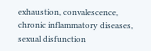exhaustion, convalescence, chronic inflammatory diseases, sexual disfunction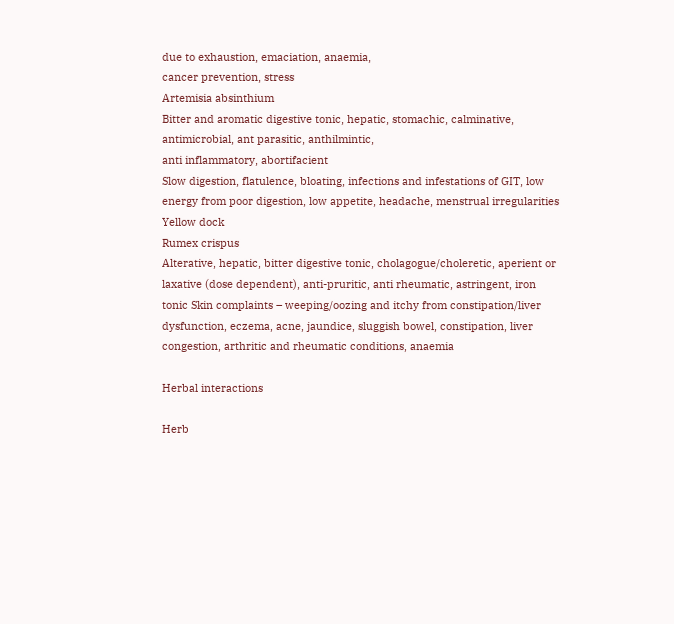due to exhaustion, emaciation, anaemia,
cancer prevention, stress
Artemisia absinthium
Bitter and aromatic digestive tonic, hepatic, stomachic, calminative,
antimicrobial, ant parasitic, anthilmintic,
anti inflammatory, abortifacient
Slow digestion, flatulence, bloating, infections and infestations of GIT, low energy from poor digestion, low appetite, headache, menstrual irregularities
Yellow dock
Rumex crispus
Alterative, hepatic, bitter digestive tonic, cholagogue/choleretic, aperient or laxative (dose dependent), anti-pruritic, anti rheumatic, astringent, iron tonic Skin complaints – weeping/oozing and itchy from constipation/liver dysfunction, eczema, acne, jaundice, sluggish bowel, constipation, liver congestion, arthritic and rheumatic conditions, anaemia

Herbal interactions

Herb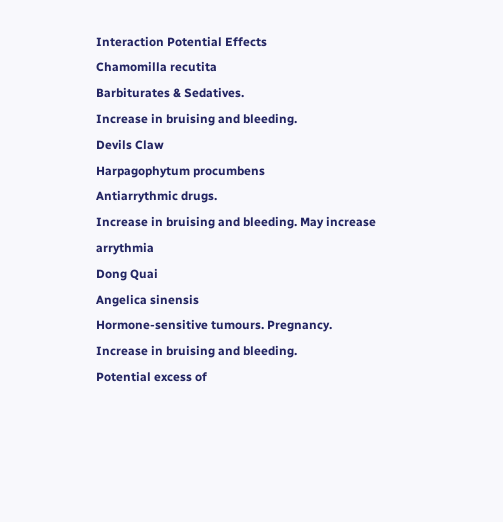Interaction Potential Effects
Chamomilla recutita
Barbiturates & Sedatives.
Increase in bruising and bleeding.
Devils Claw
Harpagophytum procumbens
Antiarrythmic drugs.
Increase in bruising and bleeding. May increase arrythmia
Dong Quai
Angelica sinensis
Hormone-sensitive tumours. Pregnancy.
Increase in bruising and bleeding.
Potential excess of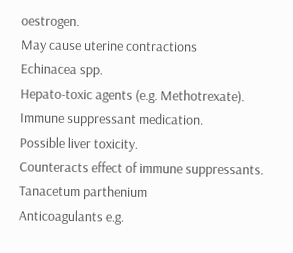oestrogen.
May cause uterine contractions
Echinacea spp.
Hepato-toxic agents (e.g. Methotrexate).
Immune suppressant medication.
Possible liver toxicity.
Counteracts effect of immune suppressants.
Tanacetum parthenium
Anticoagulants e.g.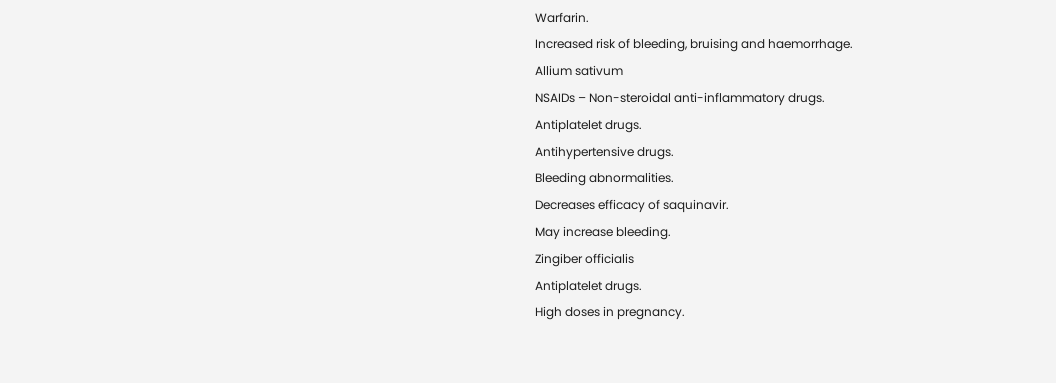Warfarin.
Increased risk of bleeding, bruising and haemorrhage.
Allium sativum
NSAIDs – Non-steroidal anti-inflammatory drugs.
Antiplatelet drugs.
Antihypertensive drugs.
Bleeding abnormalities.
Decreases efficacy of saquinavir.
May increase bleeding.
Zingiber officialis
Antiplatelet drugs.
High doses in pregnancy.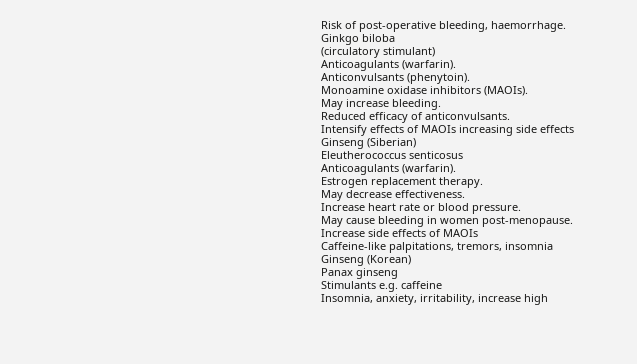Risk of post-operative bleeding, haemorrhage.
Ginkgo biloba
(circulatory stimulant)
Anticoagulants (warfarin).
Anticonvulsants (phenytoin).
Monoamine oxidase inhibitors (MAOIs).
May increase bleeding.
Reduced efficacy of anticonvulsants.
Intensify effects of MAOIs increasing side effects
Ginseng (Siberian)
Eleutherococcus senticosus
Anticoagulants (warfarin).
Estrogen replacement therapy.
May decrease effectiveness.
Increase heart rate or blood pressure.
May cause bleeding in women post-menopause.
Increase side effects of MAOIs
Caffeine-like palpitations, tremors, insomnia
Ginseng (Korean)
Panax ginseng
Stimulants e.g. caffeine
Insomnia, anxiety, irritability, increase high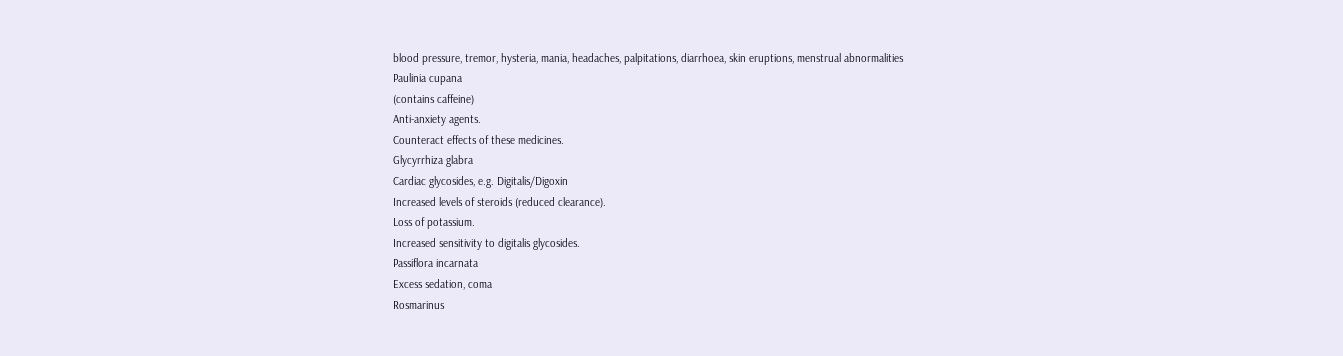blood pressure, tremor, hysteria, mania, headaches, palpitations, diarrhoea, skin eruptions, menstrual abnormalities
Paulinia cupana
(contains caffeine)
Anti-anxiety agents.
Counteract effects of these medicines.
Glycyrrhiza glabra
Cardiac glycosides, e.g. Digitalis/Digoxin
Increased levels of steroids (reduced clearance).
Loss of potassium.
Increased sensitivity to digitalis glycosides.
Passiflora incarnata
Excess sedation, coma
Rosmarinus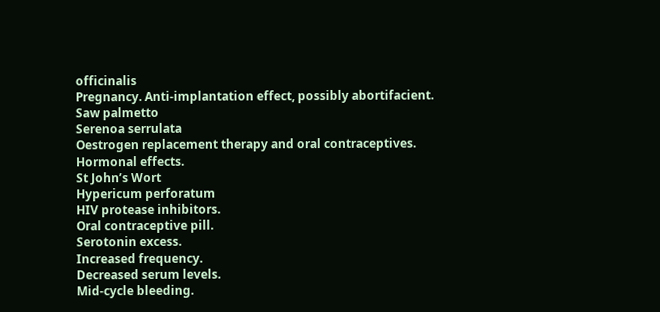officinalis
Pregnancy. Anti-implantation effect, possibly abortifacient.
Saw palmetto
Serenoa serrulata
Oestrogen replacement therapy and oral contraceptives.
Hormonal effects.
St John’s Wort
Hypericum perforatum
HIV protease inhibitors.
Oral contraceptive pill.
Serotonin excess.
Increased frequency.
Decreased serum levels.
Mid-cycle bleeding.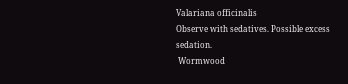Valariana officinalis
Observe with sedatives. Possible excess sedation.
 Wormwood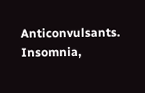Anticonvulsants. Insomnia,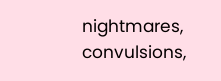nightmares, convulsions,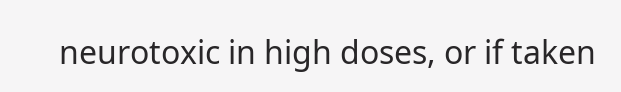neurotoxic in high doses, or if taken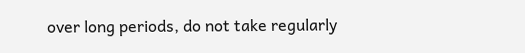over long periods, do not take regularly